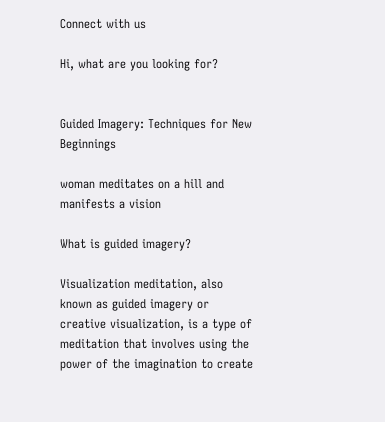Connect with us

Hi, what are you looking for?


Guided Imagery: Techniques for New Beginnings

woman meditates on a hill and manifests a vision

What is guided imagery?

Visualization meditation, also known as guided imagery or creative visualization, is a type of meditation that involves using the power of the imagination to create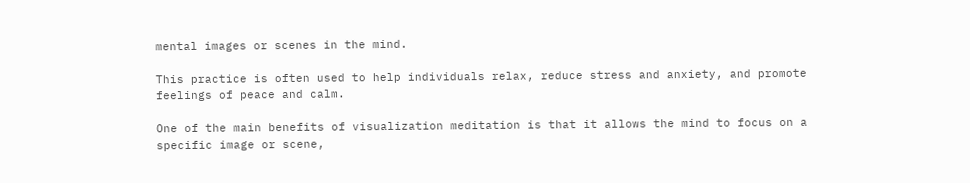mental images or scenes in the mind.

This practice is often used to help individuals relax, reduce stress and anxiety, and promote feelings of peace and calm.

One of the main benefits of visualization meditation is that it allows the mind to focus on a specific image or scene,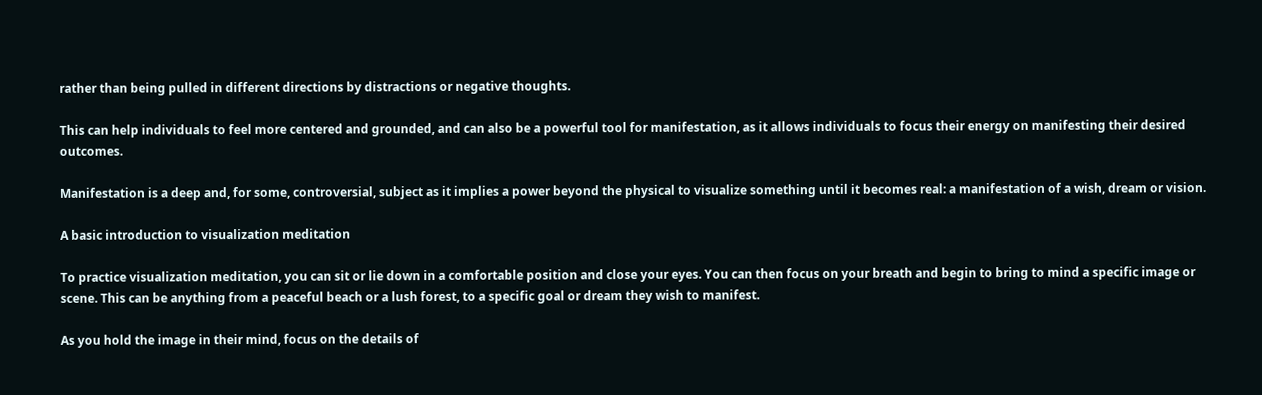rather than being pulled in different directions by distractions or negative thoughts.

This can help individuals to feel more centered and grounded, and can also be a powerful tool for manifestation, as it allows individuals to focus their energy on manifesting their desired outcomes.

Manifestation is a deep and, for some, controversial, subject as it implies a power beyond the physical to visualize something until it becomes real: a manifestation of a wish, dream or vision.

A basic introduction to visualization meditation

To practice visualization meditation, you can sit or lie down in a comfortable position and close your eyes. You can then focus on your breath and begin to bring to mind a specific image or scene. This can be anything from a peaceful beach or a lush forest, to a specific goal or dream they wish to manifest.

As you hold the image in their mind, focus on the details of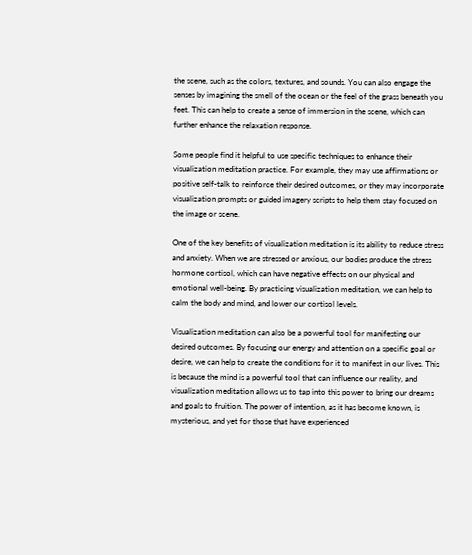the scene, such as the colors, textures, and sounds. You can also engage the senses by imagining the smell of the ocean or the feel of the grass beneath you feet. This can help to create a sense of immersion in the scene, which can further enhance the relaxation response.

Some people find it helpful to use specific techniques to enhance their visualization meditation practice. For example, they may use affirmations or positive self-talk to reinforce their desired outcomes, or they may incorporate visualization prompts or guided imagery scripts to help them stay focused on the image or scene.

One of the key benefits of visualization meditation is its ability to reduce stress and anxiety. When we are stressed or anxious, our bodies produce the stress hormone cortisol, which can have negative effects on our physical and emotional well-being. By practicing visualization meditation, we can help to calm the body and mind, and lower our cortisol levels.

Visualization meditation can also be a powerful tool for manifesting our desired outcomes. By focusing our energy and attention on a specific goal or desire, we can help to create the conditions for it to manifest in our lives. This is because the mind is a powerful tool that can influence our reality, and visualization meditation allows us to tap into this power to bring our dreams and goals to fruition. The power of intention, as it has become known, is mysterious, and yet for those that have experienced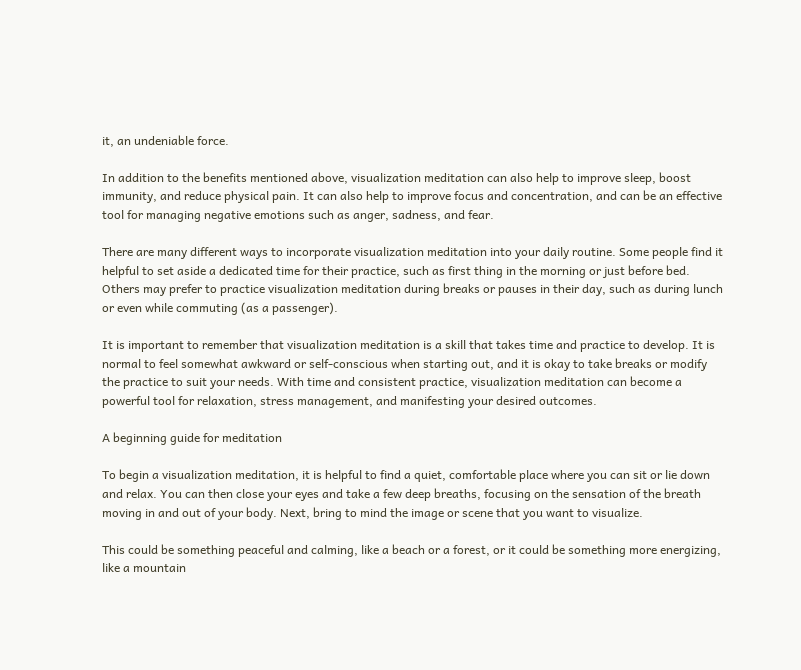it, an undeniable force.

In addition to the benefits mentioned above, visualization meditation can also help to improve sleep, boost immunity, and reduce physical pain. It can also help to improve focus and concentration, and can be an effective tool for managing negative emotions such as anger, sadness, and fear.

There are many different ways to incorporate visualization meditation into your daily routine. Some people find it helpful to set aside a dedicated time for their practice, such as first thing in the morning or just before bed. Others may prefer to practice visualization meditation during breaks or pauses in their day, such as during lunch or even while commuting (as a passenger).

It is important to remember that visualization meditation is a skill that takes time and practice to develop. It is normal to feel somewhat awkward or self-conscious when starting out, and it is okay to take breaks or modify the practice to suit your needs. With time and consistent practice, visualization meditation can become a powerful tool for relaxation, stress management, and manifesting your desired outcomes.

A beginning guide for meditation

To begin a visualization meditation, it is helpful to find a quiet, comfortable place where you can sit or lie down and relax. You can then close your eyes and take a few deep breaths, focusing on the sensation of the breath moving in and out of your body. Next, bring to mind the image or scene that you want to visualize.

This could be something peaceful and calming, like a beach or a forest, or it could be something more energizing, like a mountain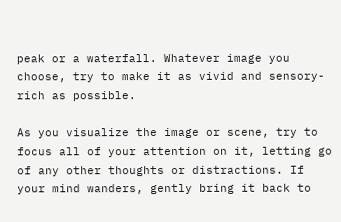peak or a waterfall. Whatever image you choose, try to make it as vivid and sensory-rich as possible.

As you visualize the image or scene, try to focus all of your attention on it, letting go of any other thoughts or distractions. If your mind wanders, gently bring it back to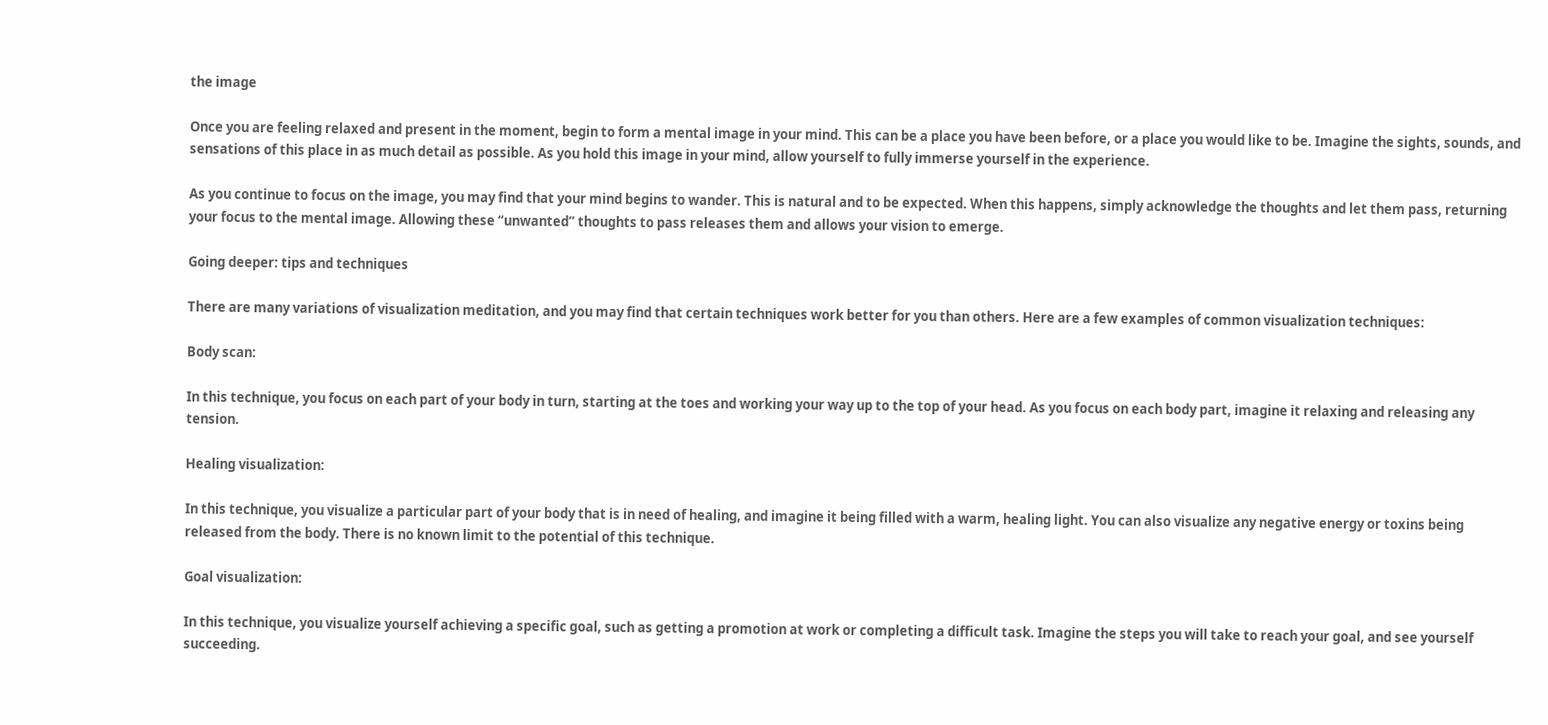the image

Once you are feeling relaxed and present in the moment, begin to form a mental image in your mind. This can be a place you have been before, or a place you would like to be. Imagine the sights, sounds, and sensations of this place in as much detail as possible. As you hold this image in your mind, allow yourself to fully immerse yourself in the experience.

As you continue to focus on the image, you may find that your mind begins to wander. This is natural and to be expected. When this happens, simply acknowledge the thoughts and let them pass, returning your focus to the mental image. Allowing these “unwanted” thoughts to pass releases them and allows your vision to emerge.

Going deeper: tips and techniques

There are many variations of visualization meditation, and you may find that certain techniques work better for you than others. Here are a few examples of common visualization techniques:

Body scan:

In this technique, you focus on each part of your body in turn, starting at the toes and working your way up to the top of your head. As you focus on each body part, imagine it relaxing and releasing any tension.

Healing visualization:

In this technique, you visualize a particular part of your body that is in need of healing, and imagine it being filled with a warm, healing light. You can also visualize any negative energy or toxins being released from the body. There is no known limit to the potential of this technique.

Goal visualization:

In this technique, you visualize yourself achieving a specific goal, such as getting a promotion at work or completing a difficult task. Imagine the steps you will take to reach your goal, and see yourself succeeding.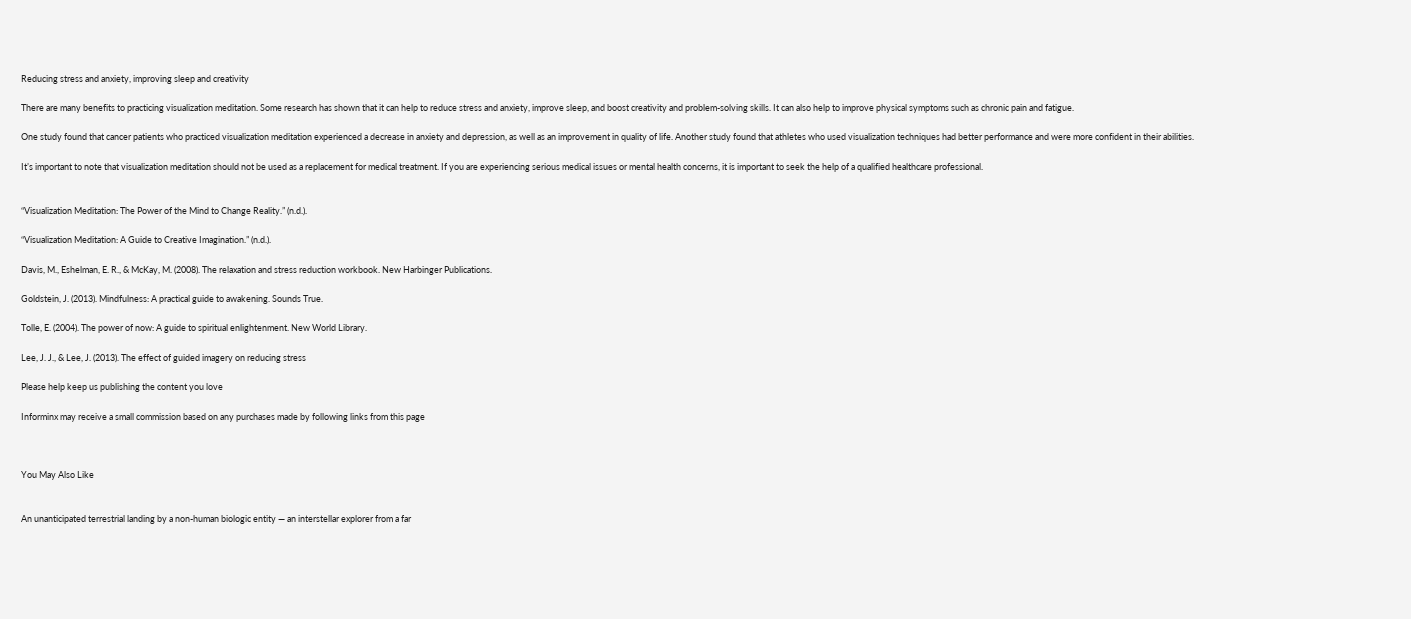Reducing stress and anxiety, improving sleep and creativity

There are many benefits to practicing visualization meditation. Some research has shown that it can help to reduce stress and anxiety, improve sleep, and boost creativity and problem-solving skills. It can also help to improve physical symptoms such as chronic pain and fatigue.

One study found that cancer patients who practiced visualization meditation experienced a decrease in anxiety and depression, as well as an improvement in quality of life. Another study found that athletes who used visualization techniques had better performance and were more confident in their abilities.

It’s important to note that visualization meditation should not be used as a replacement for medical treatment. If you are experiencing serious medical issues or mental health concerns, it is important to seek the help of a qualified healthcare professional.


“Visualization Meditation: The Power of the Mind to Change Reality.” (n.d.).

“Visualization Meditation: A Guide to Creative Imagination.” (n.d.).

Davis, M., Eshelman, E. R., & McKay, M. (2008). The relaxation and stress reduction workbook. New Harbinger Publications.

Goldstein, J. (2013). Mindfulness: A practical guide to awakening. Sounds True.

Tolle, E. (2004). The power of now: A guide to spiritual enlightenment. New World Library.

Lee, J. J., & Lee, J. (2013). The effect of guided imagery on reducing stress

Please help keep us publishing the content you love

Informinx may receive a small commission based on any purchases made by following links from this page



You May Also Like


An unanticipated terrestrial landing by a non-human biologic entity — an interstellar explorer from a far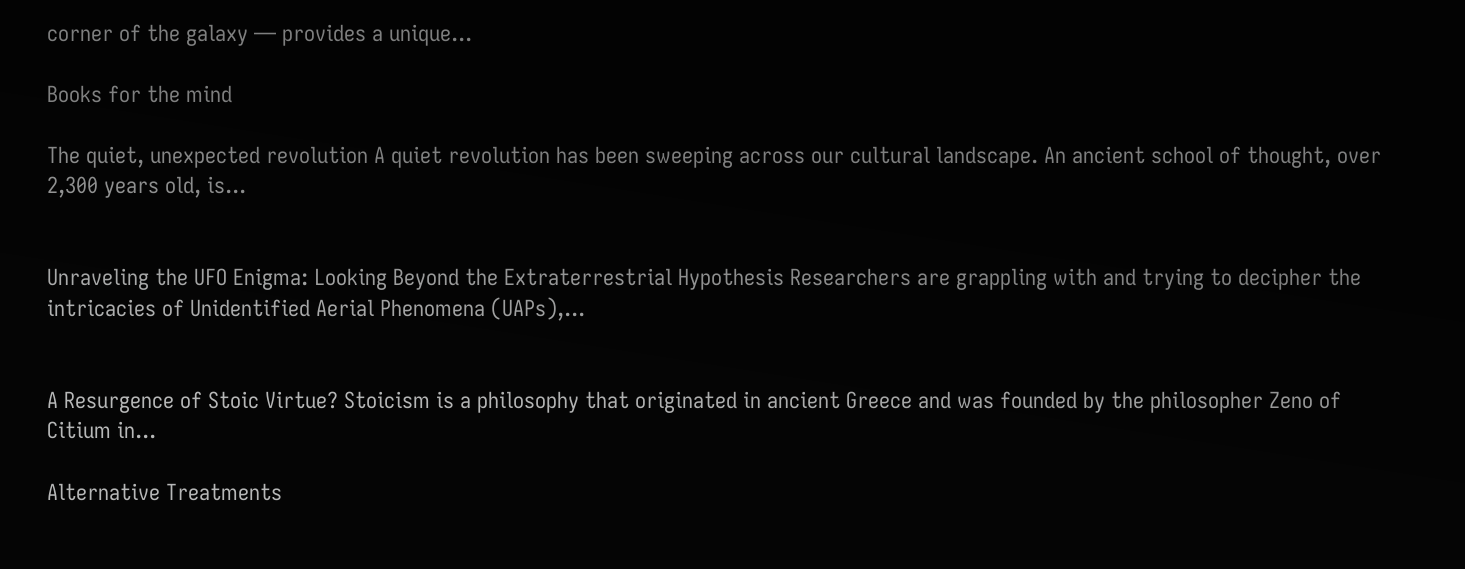corner of the galaxy — provides a unique...

Books for the mind

The quiet, unexpected revolution A quiet revolution has been sweeping across our cultural landscape. An ancient school of thought, over 2,300 years old, is...


Unraveling the UFO Enigma: Looking Beyond the Extraterrestrial Hypothesis Researchers are grappling with and trying to decipher the intricacies of Unidentified Aerial Phenomena (UAPs),...


A Resurgence of Stoic Virtue? Stoicism is a philosophy that originated in ancient Greece and was founded by the philosopher Zeno of Citium in...

Alternative Treatments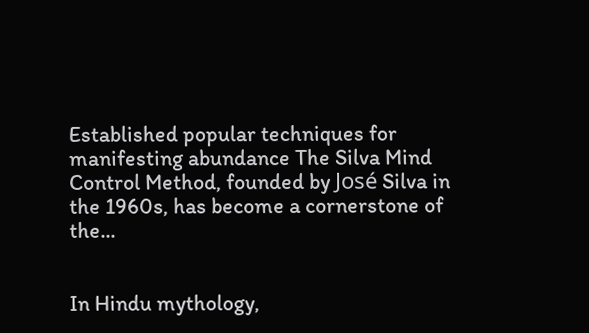Established popular techniques for manifesting abundance The Silva Mind Control Method, founded by José Silva in the 1960s, has become a cornerstone of the...


In Hindu mythology,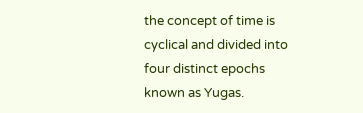the concept of time is cyclical and divided into four distinct epochs known as Yugas.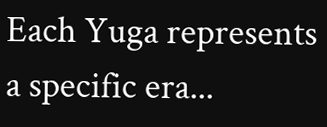Each Yuga represents a specific era...